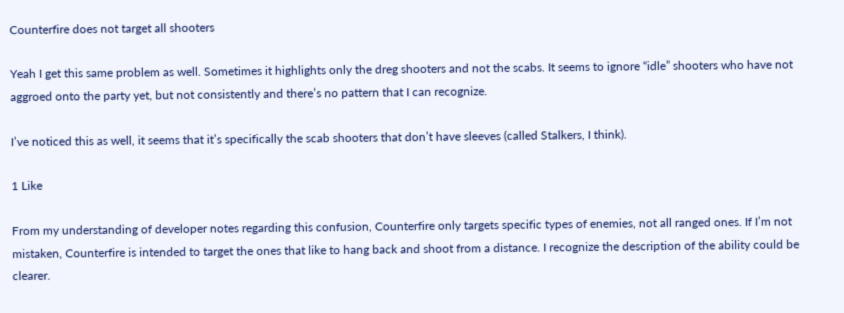Counterfire does not target all shooters

Yeah I get this same problem as well. Sometimes it highlights only the dreg shooters and not the scabs. It seems to ignore “idle” shooters who have not aggroed onto the party yet, but not consistently and there’s no pattern that I can recognize.

I’ve noticed this as well, it seems that it’s specifically the scab shooters that don’t have sleeves (called Stalkers, I think).

1 Like

From my understanding of developer notes regarding this confusion, Counterfire only targets specific types of enemies, not all ranged ones. If I’m not mistaken, Counterfire is intended to target the ones that like to hang back and shoot from a distance. I recognize the description of the ability could be clearer.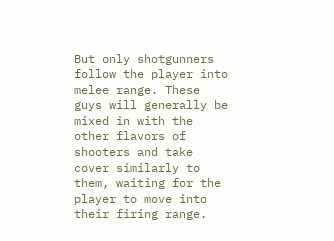But only shotgunners follow the player into melee range. These guys will generally be mixed in with the other flavors of shooters and take cover similarly to them, waiting for the player to move into their firing range.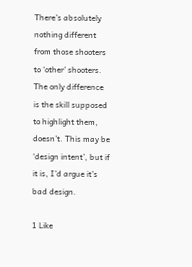There’s absolutely nothing different from those shooters to ‘other’ shooters. The only difference is the skill supposed to highlight them, doesn’t. This may be ‘design intent’, but if it is, I’d argue it’s bad design.

1 Like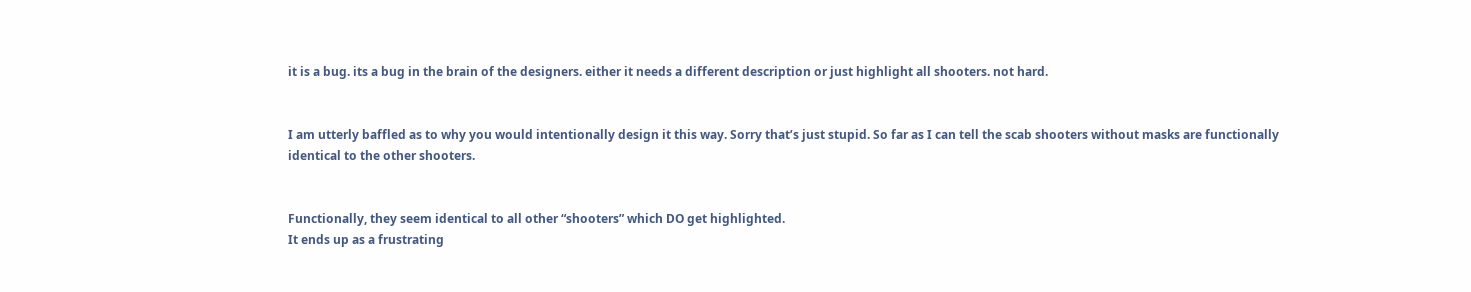it is a bug. its a bug in the brain of the designers. either it needs a different description or just highlight all shooters. not hard.


I am utterly baffled as to why you would intentionally design it this way. Sorry that’s just stupid. So far as I can tell the scab shooters without masks are functionally identical to the other shooters.


Functionally, they seem identical to all other “shooters” which DO get highlighted.
It ends up as a frustrating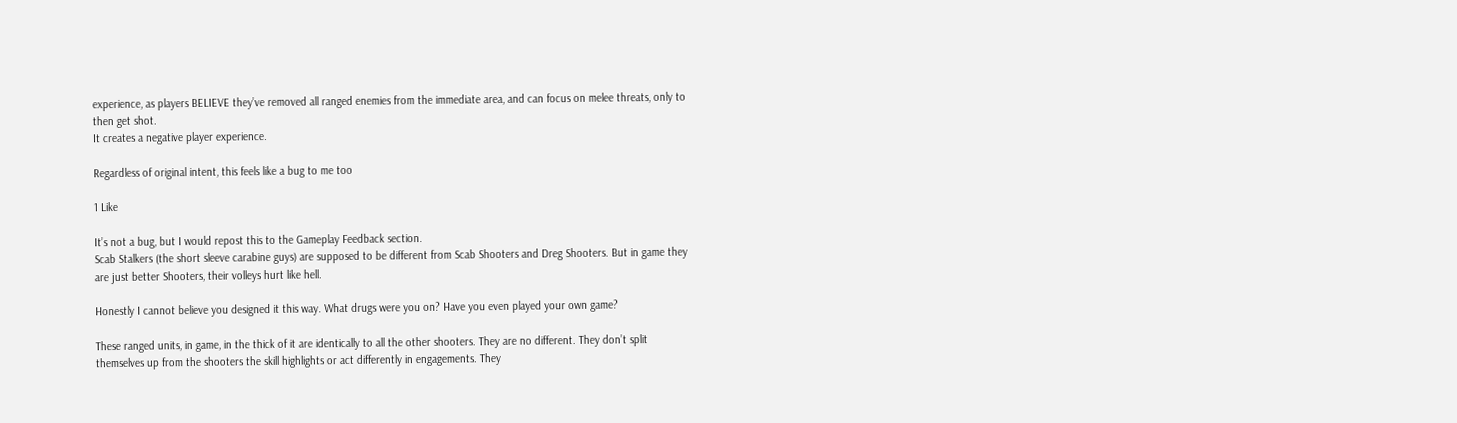experience, as players BELIEVE they’ve removed all ranged enemies from the immediate area, and can focus on melee threats, only to then get shot.
It creates a negative player experience.

Regardless of original intent, this feels like a bug to me too

1 Like

It’s not a bug, but I would repost this to the Gameplay Feedback section.
Scab Stalkers (the short sleeve carabine guys) are supposed to be different from Scab Shooters and Dreg Shooters. But in game they are just better Shooters, their volleys hurt like hell.

Honestly I cannot believe you designed it this way. What drugs were you on? Have you even played your own game?

These ranged units, in game, in the thick of it are identically to all the other shooters. They are no different. They don’t split themselves up from the shooters the skill highlights or act differently in engagements. They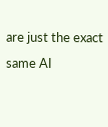are just the exact same AI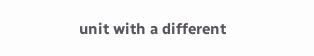unit with a different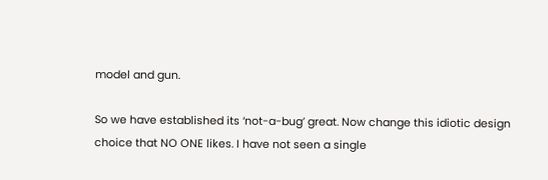model and gun.

So we have established its ‘not-a-bug’ great. Now change this idiotic design choice that NO ONE likes. I have not seen a single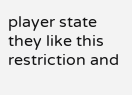player state they like this restriction and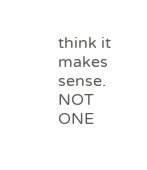think it makes sense. NOT ONE